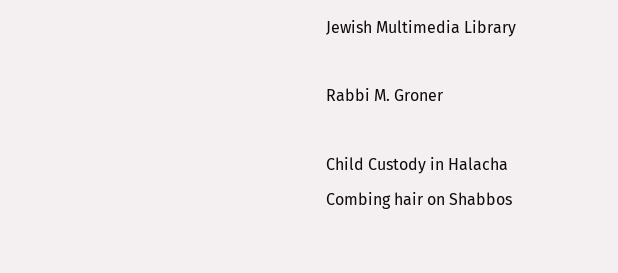Jewish Multimedia Library

Rabbi M. Groner

Child Custody in Halacha
Combing hair on Shabbos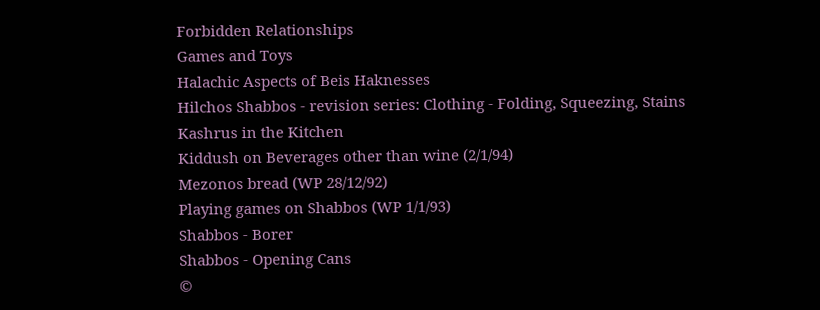Forbidden Relationships
Games and Toys
Halachic Aspects of Beis Haknesses
Hilchos Shabbos - revision series: Clothing - Folding, Squeezing, Stains
Kashrus in the Kitchen
Kiddush on Beverages other than wine (2/1/94)
Mezonos bread (WP 28/12/92)
Playing games on Shabbos (WP 1/1/93)
Shabbos - Borer
Shabbos - Opening Cans
©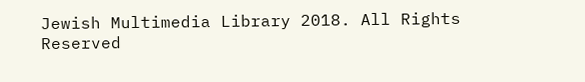Jewish Multimedia Library 2018. All Rights Reserved